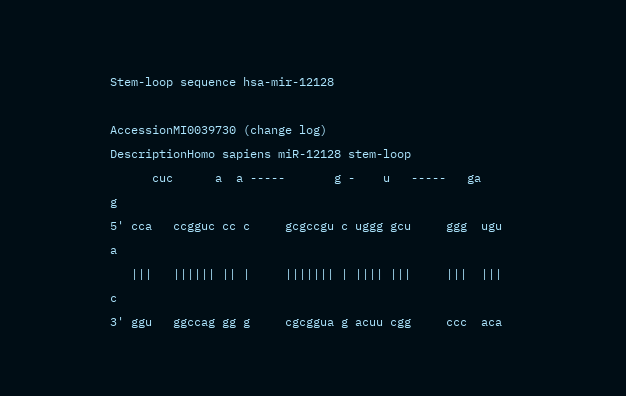Stem-loop sequence hsa-mir-12128

AccessionMI0039730 (change log)
DescriptionHomo sapiens miR-12128 stem-loop
      cuc      a  a -----       g -    u   -----   ga   g
5' cca   ccgguc cc c     gcgccgu c uggg gcu     ggg  ugu a
   |||   |||||| || |     ||||||| | |||| |||     |||  ||| c
3' ggu   ggccag gg g     cgcggua g acuu cgg     ccc  aca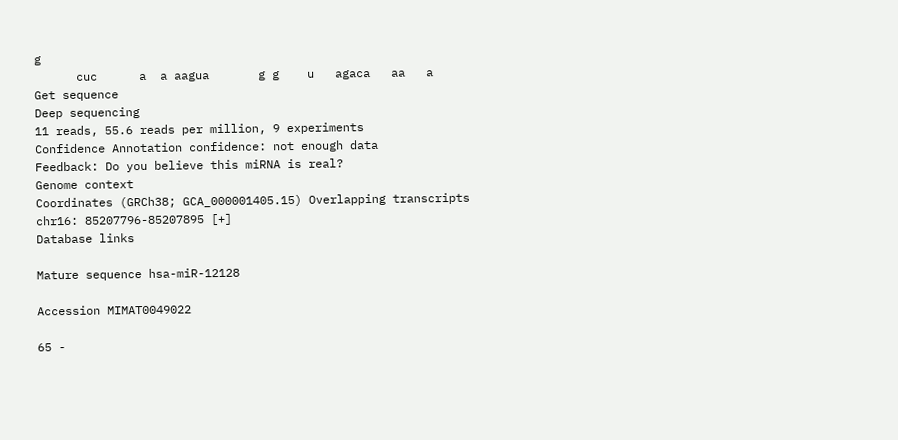g
      cuc      a  a aagua       g g    u   agaca   aa   a
Get sequence
Deep sequencing
11 reads, 55.6 reads per million, 9 experiments
Confidence Annotation confidence: not enough data
Feedback: Do you believe this miRNA is real?
Genome context
Coordinates (GRCh38; GCA_000001405.15) Overlapping transcripts
chr16: 85207796-85207895 [+]
Database links

Mature sequence hsa-miR-12128

Accession MIMAT0049022

65 -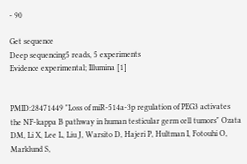- 90

Get sequence
Deep sequencing5 reads, 5 experiments
Evidence experimental; Illumina [1]


PMID:28471449 "Loss of miR-514a-3p regulation of PEG3 activates the NF-kappa B pathway in human testicular germ cell tumors" Ozata DM, Li X, Lee L, Liu J, Warsito D, Hajeri P, Hultman I, Fotouhi O, Marklund S,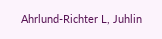Ahrlund-Richter L, Juhlin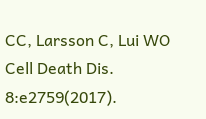CC, Larsson C, Lui WO Cell Death Dis. 8:e2759(2017).